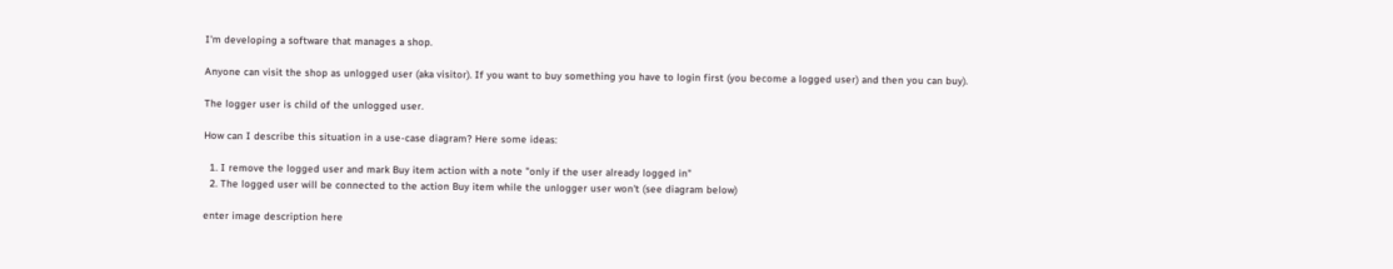I'm developing a software that manages a shop.

Anyone can visit the shop as unlogged user (aka visitor). If you want to buy something you have to login first (you become a logged user) and then you can buy).

The logger user is child of the unlogged user.

How can I describe this situation in a use-case diagram? Here some ideas:

  1. I remove the logged user and mark Buy item action with a note "only if the user already logged in"
  2. The logged user will be connected to the action Buy item while the unlogger user won't (see diagram below)

enter image description here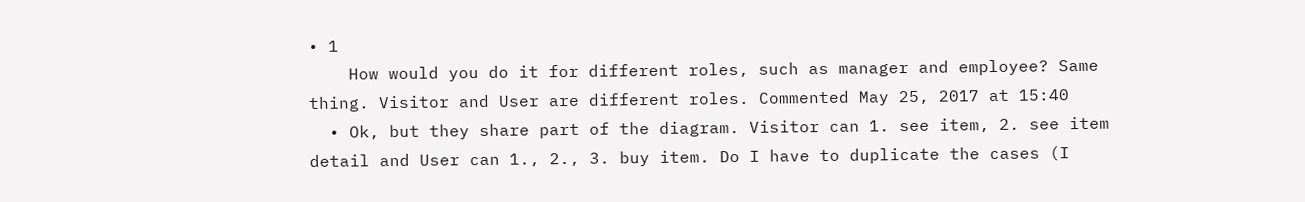• 1
    How would you do it for different roles, such as manager and employee? Same thing. Visitor and User are different roles. Commented May 25, 2017 at 15:40
  • Ok, but they share part of the diagram. Visitor can 1. see item, 2. see item detail and User can 1., 2., 3. buy item. Do I have to duplicate the cases (I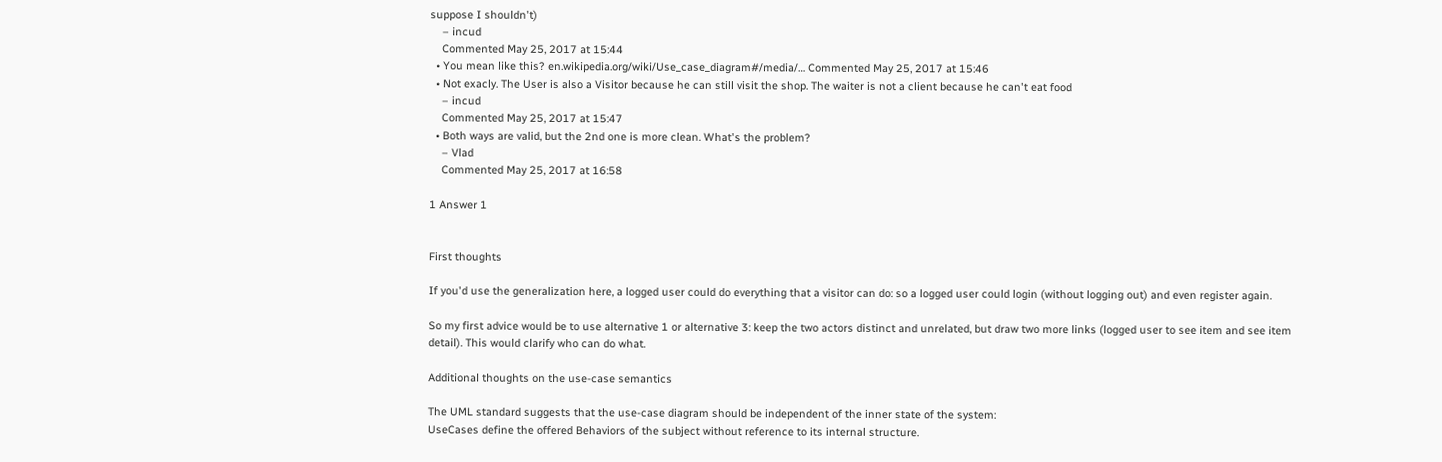suppose I shouldn't)
    – incud
    Commented May 25, 2017 at 15:44
  • You mean like this? en.wikipedia.org/wiki/Use_case_diagram#/media/… Commented May 25, 2017 at 15:46
  • Not exacly. The User is also a Visitor because he can still visit the shop. The waiter is not a client because he can't eat food
    – incud
    Commented May 25, 2017 at 15:47
  • Both ways are valid, but the 2nd one is more clean. What's the problem?
    – Vlad
    Commented May 25, 2017 at 16:58

1 Answer 1


First thoughts

If you'd use the generalization here, a logged user could do everything that a visitor can do: so a logged user could login (without logging out) and even register again.

So my first advice would be to use alternative 1 or alternative 3: keep the two actors distinct and unrelated, but draw two more links (logged user to see item and see item detail). This would clarify who can do what.

Additional thoughts on the use-case semantics

The UML standard suggests that the use-case diagram should be independent of the inner state of the system:
UseCases define the offered Behaviors of the subject without reference to its internal structure.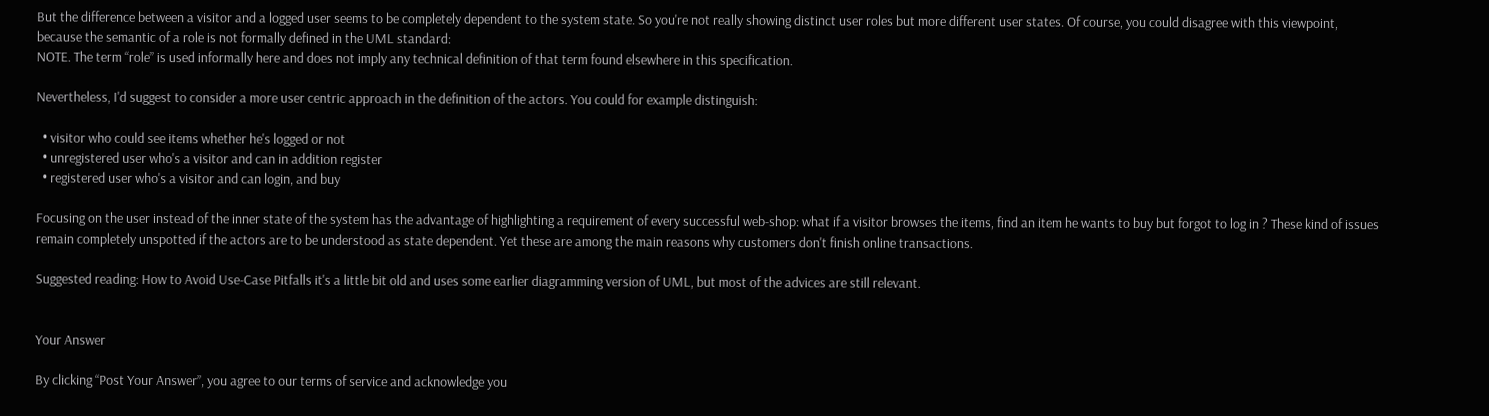But the difference between a visitor and a logged user seems to be completely dependent to the system state. So you're not really showing distinct user roles but more different user states. Of course, you could disagree with this viewpoint, because the semantic of a role is not formally defined in the UML standard:
NOTE. The term “role” is used informally here and does not imply any technical definition of that term found elsewhere in this specification.

Nevertheless, I'd suggest to consider a more user centric approach in the definition of the actors. You could for example distinguish:

  • visitor who could see items whether he's logged or not
  • unregistered user who's a visitor and can in addition register
  • registered user who's a visitor and can login, and buy

Focusing on the user instead of the inner state of the system has the advantage of highlighting a requirement of every successful web-shop: what if a visitor browses the items, find an item he wants to buy but forgot to log in ? These kind of issues remain completely unspotted if the actors are to be understood as state dependent. Yet these are among the main reasons why customers don't finish online transactions.

Suggested reading: How to Avoid Use-Case Pitfalls it's a little bit old and uses some earlier diagramming version of UML, but most of the advices are still relevant.


Your Answer

By clicking “Post Your Answer”, you agree to our terms of service and acknowledge you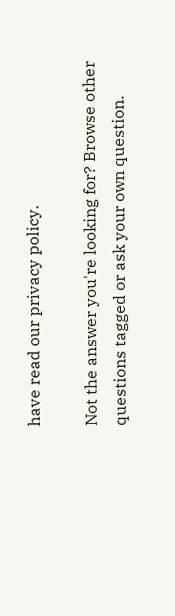have read our privacy policy.

Not the answer you're looking for? Browse other questions tagged or ask your own question.